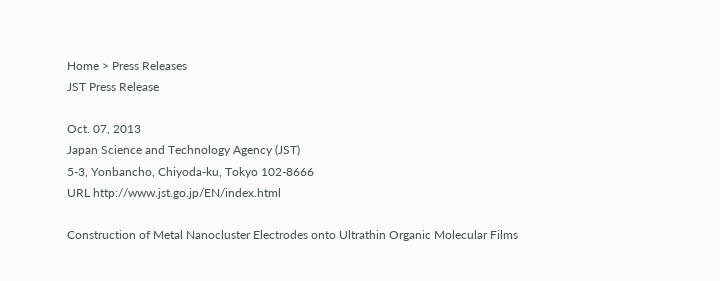Home > Press Releases
JST Press Release

Oct. 07, 2013
Japan Science and Technology Agency (JST)
5-3, Yonbancho, Chiyoda-ku, Tokyo 102-8666
URL http://www.jst.go.jp/EN/index.html

Construction of Metal Nanocluster Electrodes onto Ultrathin Organic Molecular Films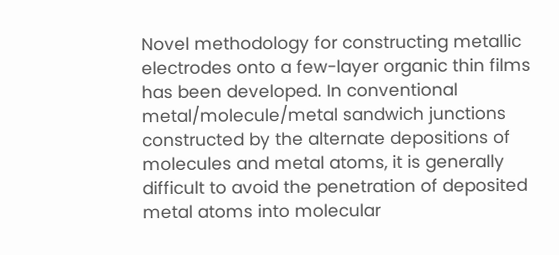Novel methodology for constructing metallic electrodes onto a few-layer organic thin films has been developed. In conventional metal/molecule/metal sandwich junctions constructed by the alternate depositions of molecules and metal atoms, it is generally difficult to avoid the penetration of deposited metal atoms into molecular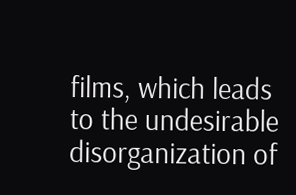films, which leads to the undesirable disorganization of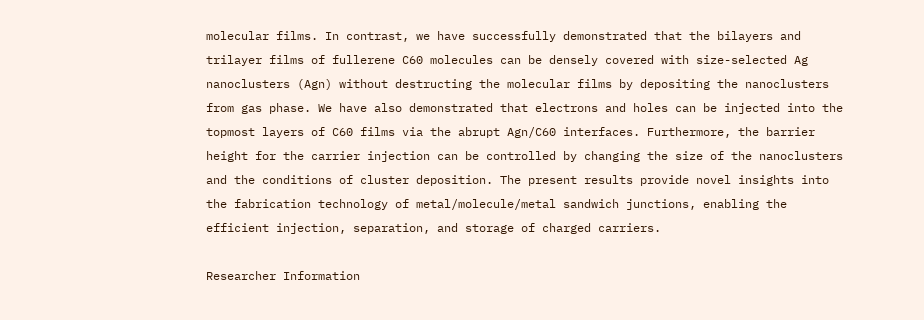molecular films. In contrast, we have successfully demonstrated that the bilayers and trilayer films of fullerene C60 molecules can be densely covered with size-selected Ag nanoclusters (Agn) without destructing the molecular films by depositing the nanoclusters from gas phase. We have also demonstrated that electrons and holes can be injected into the topmost layers of C60 films via the abrupt Agn/C60 interfaces. Furthermore, the barrier height for the carrier injection can be controlled by changing the size of the nanoclusters and the conditions of cluster deposition. The present results provide novel insights into the fabrication technology of metal/molecule/metal sandwich junctions, enabling the efficient injection, separation, and storage of charged carriers.

Researcher Information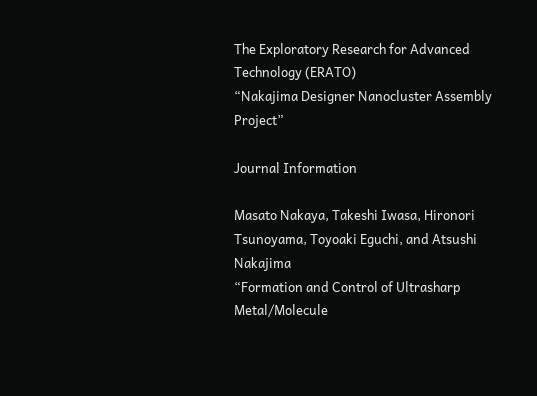The Exploratory Research for Advanced Technology (ERATO)
“Nakajima Designer Nanocluster Assembly Project”

Journal Information

Masato Nakaya, Takeshi Iwasa, Hironori Tsunoyama, Toyoaki Eguchi, and Atsushi Nakajima
“Formation and Control of Ultrasharp Metal/Molecule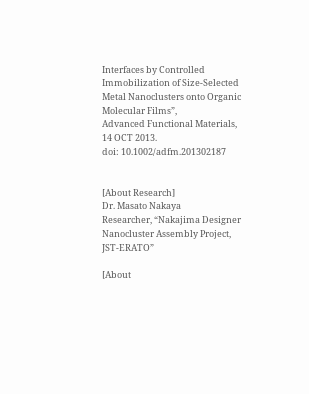Interfaces by Controlled Immobilization of Size-Selected Metal Nanoclusters onto Organic Molecular Films”,
Advanced Functional Materials, 14 OCT 2013.
doi: 10.1002/adfm.201302187


[About Research]
Dr. Masato Nakaya
Researcher, “Nakajima Designer Nanocluster Assembly Project, JST-ERATO”

[About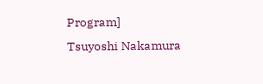Program]
Tsuyoshi Nakamura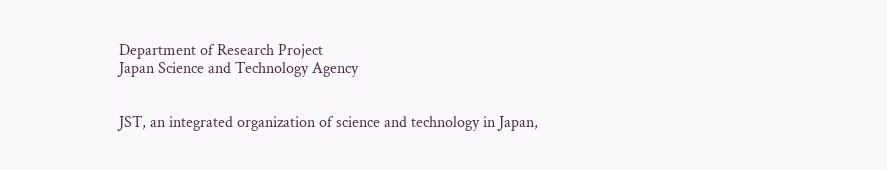Department of Research Project
Japan Science and Technology Agency


JST, an integrated organization of science and technology in Japan,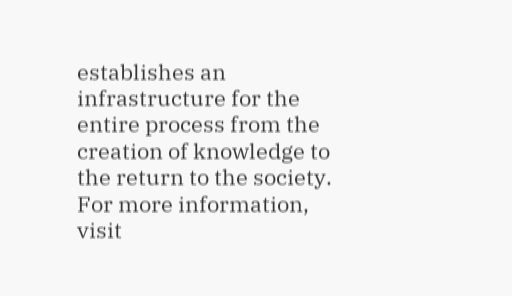establishes an infrastructure for the entire process from the creation of knowledge to the return to the society. For more information, visit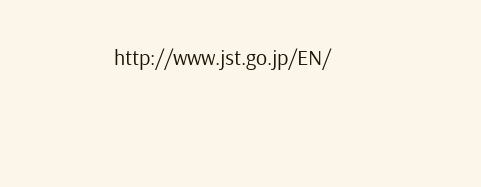http://www.jst.go.jp/EN/